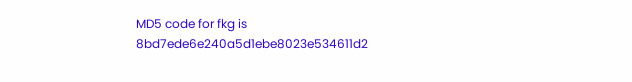MD5 code for fkg is 8bd7ede6e240a5d1ebe8023e534611d2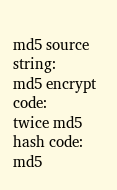md5 source string:
md5 encrypt code:
twice md5 hash code:
md5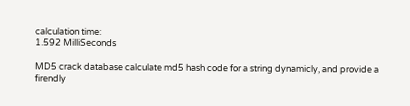calculation time:
1.592 MilliSeconds

MD5 crack database calculate md5 hash code for a string dynamicly, and provide a firendly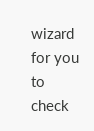wizard for you to check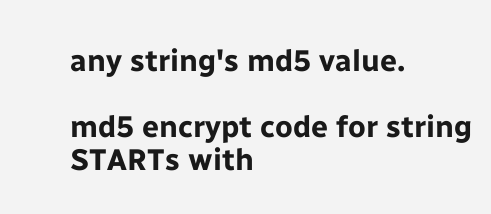any string's md5 value.

md5 encrypt code for string STARTs with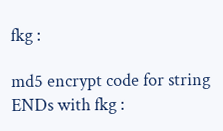fkg :

md5 encrypt code for string ENDs with fkg :